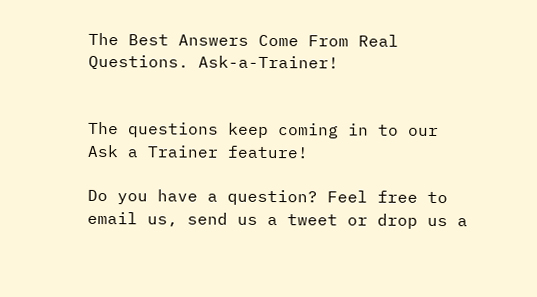The Best Answers Come From Real Questions. Ask-a-Trainer!


The questions keep coming in to our Ask a Trainer feature!

Do you have a question? Feel free to email us, send us a tweet or drop us a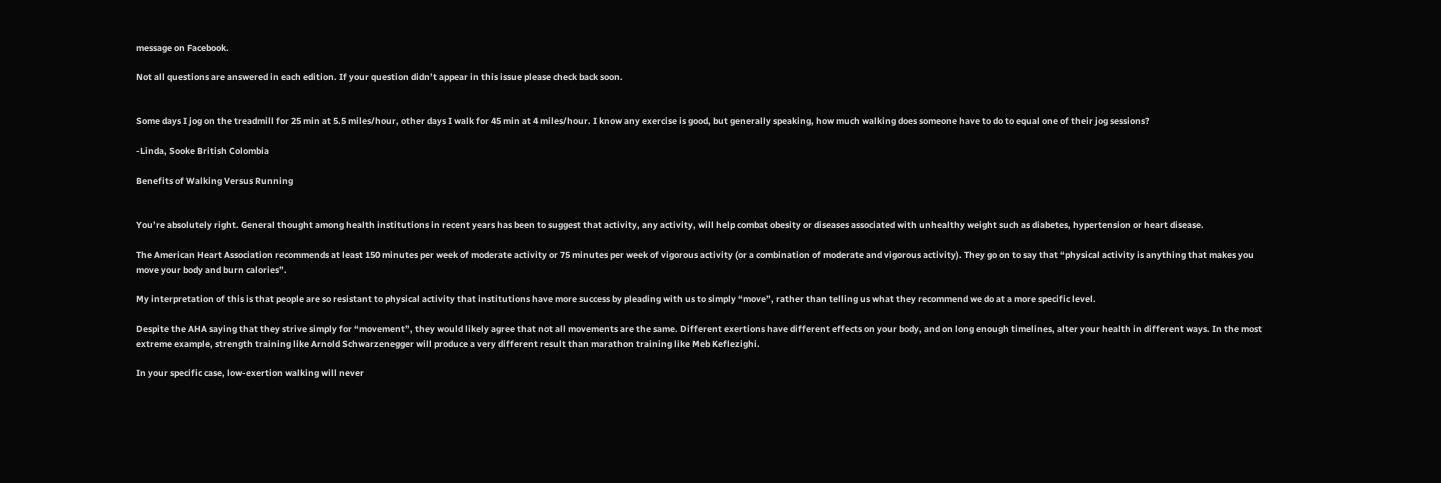message on Facebook.

Not all questions are answered in each edition. If your question didn’t appear in this issue please check back soon.


Some days I jog on the treadmill for 25 min at 5.5 miles/hour, other days I walk for 45 min at 4 miles/hour. I know any exercise is good, but generally speaking, how much walking does someone have to do to equal one of their jog sessions?

-Linda, Sooke British Colombia

Benefits of Walking Versus Running


You’re absolutely right. General thought among health institutions in recent years has been to suggest that activity, any activity, will help combat obesity or diseases associated with unhealthy weight such as diabetes, hypertension or heart disease.

The American Heart Association recommends at least 150 minutes per week of moderate activity or 75 minutes per week of vigorous activity (or a combination of moderate and vigorous activity). They go on to say that “physical activity is anything that makes you move your body and burn calories”.

My interpretation of this is that people are so resistant to physical activity that institutions have more success by pleading with us to simply “move”, rather than telling us what they recommend we do at a more specific level.

Despite the AHA saying that they strive simply for “movement”, they would likely agree that not all movements are the same. Different exertions have different effects on your body, and on long enough timelines, alter your health in different ways. In the most extreme example, strength training like Arnold Schwarzenegger will produce a very different result than marathon training like Meb Keflezighi.

In your specific case, low-exertion walking will never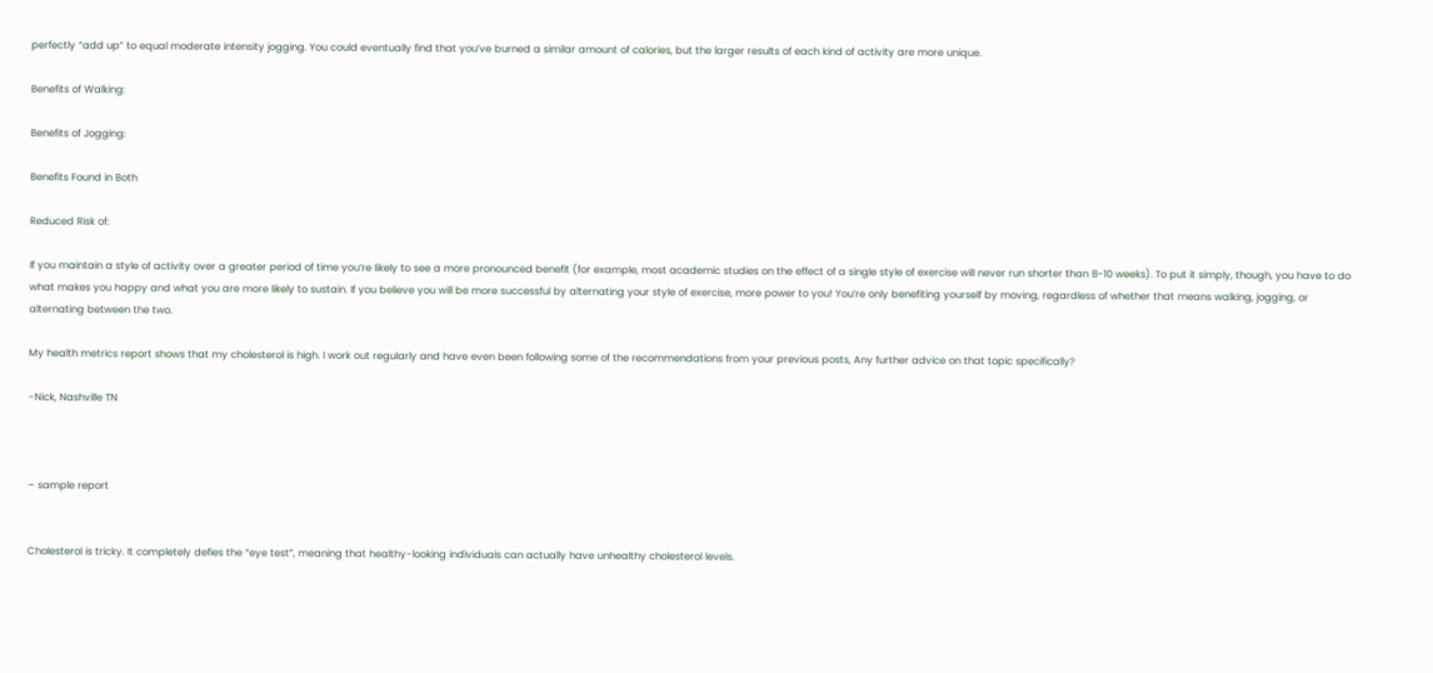perfectly “add up” to equal moderate intensity jogging. You could eventually find that you’ve burned a similar amount of calories, but the larger results of each kind of activity are more unique.

Benefits of Walking:

Benefits of Jogging:

Benefits Found in Both

Reduced Risk of:

If you maintain a style of activity over a greater period of time you’re likely to see a more pronounced benefit (for example, most academic studies on the effect of a single style of exercise will never run shorter than 8-10 weeks). To put it simply, though, you have to do what makes you happy and what you are more likely to sustain. If you believe you will be more successful by alternating your style of exercise, more power to you! You’re only benefiting yourself by moving, regardless of whether that means walking, jogging, or alternating between the two.

My health metrics report shows that my cholesterol is high. I work out regularly and have even been following some of the recommendations from your previous posts, Any further advice on that topic specifically?

-Nick, Nashville TN



– sample report


Cholesterol is tricky. It completely defies the “eye test”, meaning that healthy-looking individuals can actually have unhealthy cholesterol levels.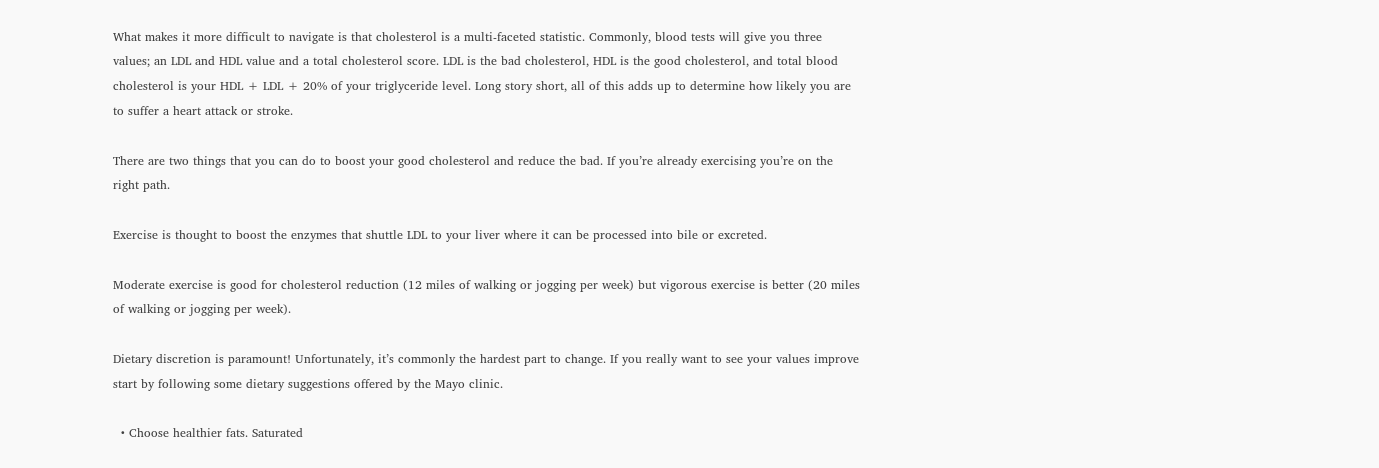What makes it more difficult to navigate is that cholesterol is a multi-faceted statistic. Commonly, blood tests will give you three values; an LDL and HDL value and a total cholesterol score. LDL is the bad cholesterol, HDL is the good cholesterol, and total blood cholesterol is your HDL + LDL + 20% of your triglyceride level. Long story short, all of this adds up to determine how likely you are to suffer a heart attack or stroke.

There are two things that you can do to boost your good cholesterol and reduce the bad. If you’re already exercising you’re on the right path.

Exercise is thought to boost the enzymes that shuttle LDL to your liver where it can be processed into bile or excreted.

Moderate exercise is good for cholesterol reduction (12 miles of walking or jogging per week) but vigorous exercise is better (20 miles of walking or jogging per week).

Dietary discretion is paramount! Unfortunately, it’s commonly the hardest part to change. If you really want to see your values improve start by following some dietary suggestions offered by the Mayo clinic.

  • Choose healthier fats. Saturated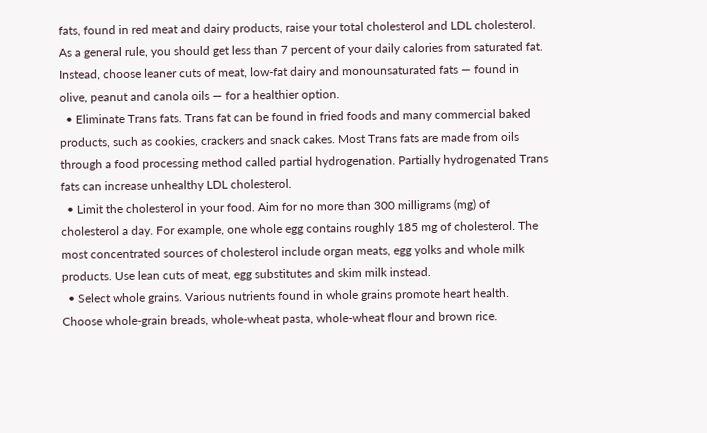fats, found in red meat and dairy products, raise your total cholesterol and LDL cholesterol. As a general rule, you should get less than 7 percent of your daily calories from saturated fat. Instead, choose leaner cuts of meat, low-fat dairy and monounsaturated fats — found in olive, peanut and canola oils — for a healthier option.
  • Eliminate Trans fats. Trans fat can be found in fried foods and many commercial baked products, such as cookies, crackers and snack cakes. Most Trans fats are made from oils through a food processing method called partial hydrogenation. Partially hydrogenated Trans fats can increase unhealthy LDL cholesterol.
  • Limit the cholesterol in your food. Aim for no more than 300 milligrams (mg) of cholesterol a day. For example, one whole egg contains roughly 185 mg of cholesterol. The most concentrated sources of cholesterol include organ meats, egg yolks and whole milk products. Use lean cuts of meat, egg substitutes and skim milk instead.
  • Select whole grains. Various nutrients found in whole grains promote heart health. Choose whole-grain breads, whole-wheat pasta, whole-wheat flour and brown rice.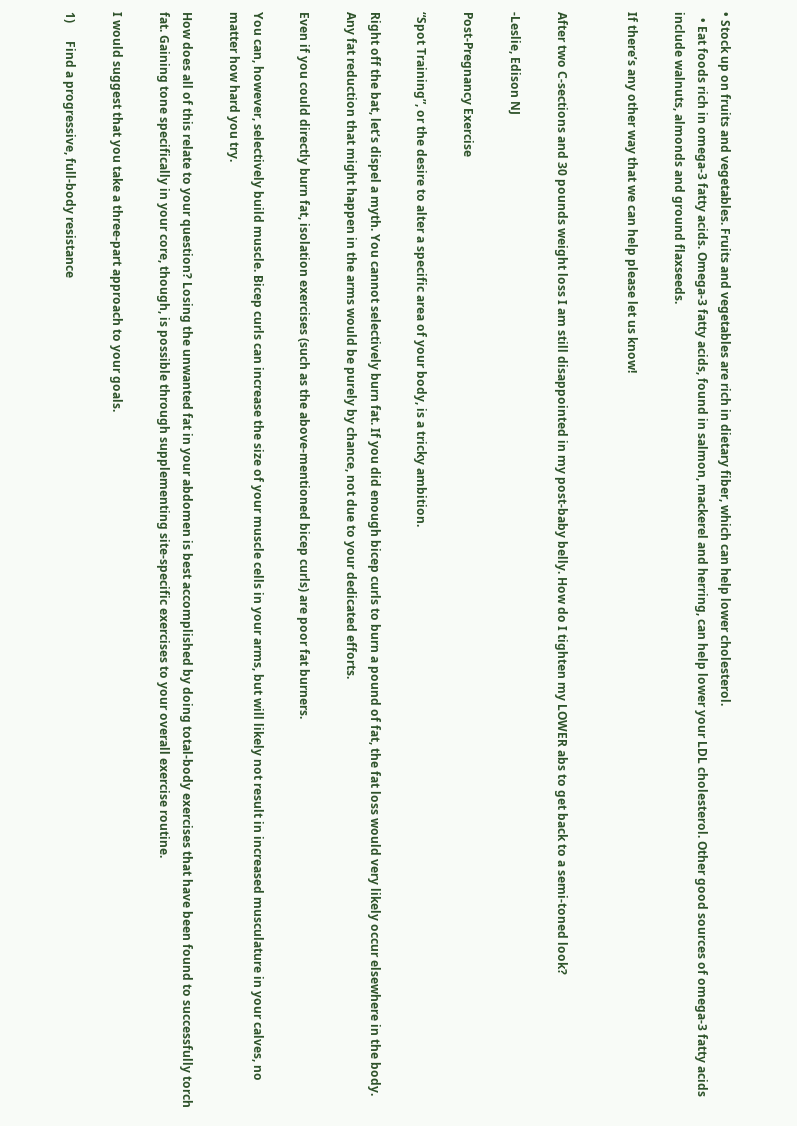• Stock up on fruits and vegetables. Fruits and vegetables are rich in dietary fiber, which can help lower cholesterol.
  • Eat foods rich in omega-3 fatty acids. Omega-3 fatty acids, found in salmon, mackerel and herring, can help lower your LDL cholesterol. Other good sources of omega-3 fatty acids include walnuts, almonds and ground flaxseeds.

If there’s any other way that we can help please let us know!


After two C-sections and 30 pounds weight loss I am still disappointed in my post-baby belly. How do I tighten my LOWER abs to get back to a semi-toned look?

-Leslie, Edison NJ

Post-Pregnancy Exercise

“Spot Training”, or the desire to alter a specific area of your body, is a tricky ambition.

Right off the bat, let’s dispel a myth. You cannot selectively burn fat. If you did enough bicep curls to burn a pound of fat, the fat loss would very likely occur elsewhere in the body. Any fat reduction that might happen in the arms would be purely by chance, not due to your dedicated efforts.

Even if you could directly burn fat, isolation exercises (such as the above-mentioned bicep curls) are poor fat burners.

You can, however, selectively build muscle. Bicep curls can increase the size of your muscle cells in your arms, but will likely not result in increased musculature in your calves, no matter how hard you try.

How does all of this relate to your question? Losing the unwanted fat in your abdomen is best accomplished by doing total-body exercises that have been found to successfully torch fat. Gaining tone specifically in your core, though, is possible through supplementing site-specific exercises to your overall exercise routine.

I would suggest that you take a three-part approach to your goals.

1)      Find a progressive, full-body resistance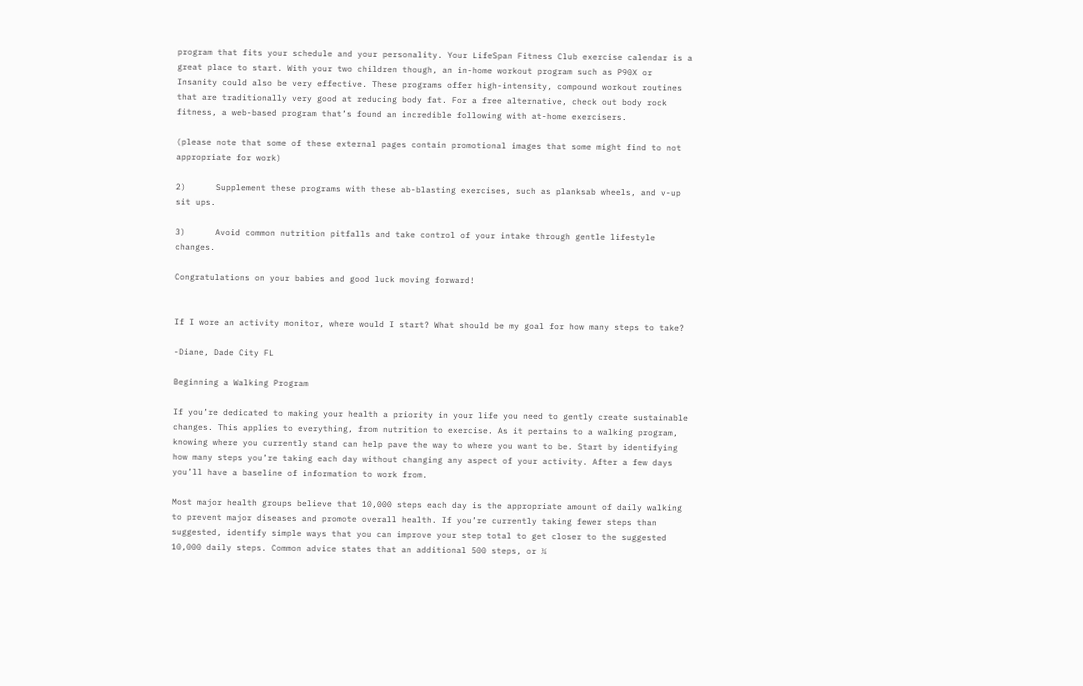program that fits your schedule and your personality. Your LifeSpan Fitness Club exercise calendar is a great place to start. With your two children though, an in-home workout program such as P90X or Insanity could also be very effective. These programs offer high-intensity, compound workout routines that are traditionally very good at reducing body fat. For a free alternative, check out body rock fitness, a web-based program that’s found an incredible following with at-home exercisers.

(please note that some of these external pages contain promotional images that some might find to not appropriate for work)

2)      Supplement these programs with these ab-blasting exercises, such as planksab wheels, and v-up sit ups.

3)      Avoid common nutrition pitfalls and take control of your intake through gentle lifestyle changes.

Congratulations on your babies and good luck moving forward!


If I wore an activity monitor, where would I start? What should be my goal for how many steps to take?

-Diane, Dade City FL

Beginning a Walking Program

If you’re dedicated to making your health a priority in your life you need to gently create sustainable changes. This applies to everything, from nutrition to exercise. As it pertains to a walking program, knowing where you currently stand can help pave the way to where you want to be. Start by identifying how many steps you’re taking each day without changing any aspect of your activity. After a few days you’ll have a baseline of information to work from.

Most major health groups believe that 10,000 steps each day is the appropriate amount of daily walking to prevent major diseases and promote overall health. If you’re currently taking fewer steps than suggested, identify simple ways that you can improve your step total to get closer to the suggested 10,000 daily steps. Common advice states that an additional 500 steps, or ¼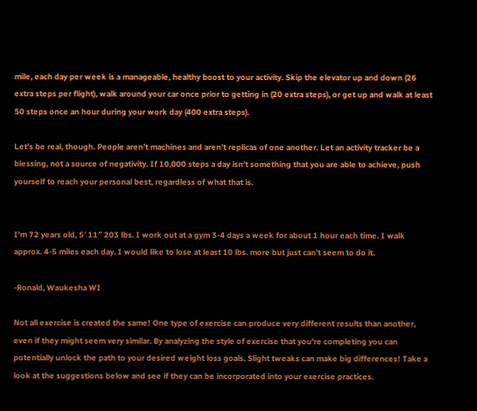mile, each day per week is a manageable, healthy boost to your activity. Skip the elevator up and down (26 extra steps per flight), walk around your car once prior to getting in (20 extra steps), or get up and walk at least 50 steps once an hour during your work day (400 extra steps).

Let’s be real, though. People aren’t machines and aren’t replicas of one another. Let an activity tracker be a blessing, not a source of negativity. If 10,000 steps a day isn’t something that you are able to achieve, push yourself to reach your personal best, regardless of what that is.


I’m 72 years old, 5′ 11″ 203 lbs. I work out at a gym 3-4 days a week for about 1 hour each time. I walk approx. 4-5 miles each day. I would like to lose at least 10 lbs. more but just can’t seem to do it.

-Ronald, Waukesha WI

Not all exercise is created the same! One type of exercise can produce very different results than another, even if they might seem very similar. By analyzing the style of exercise that you’re completing you can potentially unlock the path to your desired weight loss goals. Slight tweaks can make big differences! Take a look at the suggestions below and see if they can be incorporated into your exercise practices.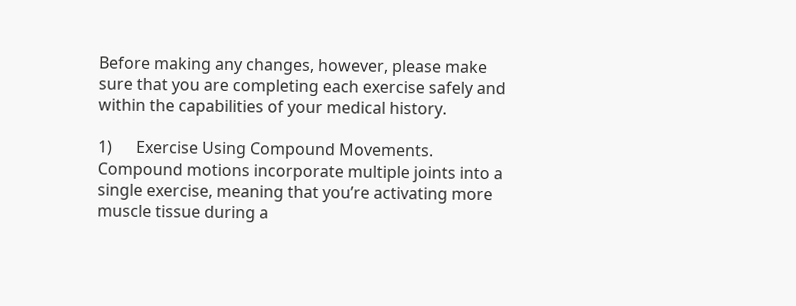Before making any changes, however, please make sure that you are completing each exercise safely and within the capabilities of your medical history.

1)      Exercise Using Compound Movements. Compound motions incorporate multiple joints into a single exercise, meaning that you’re activating more muscle tissue during a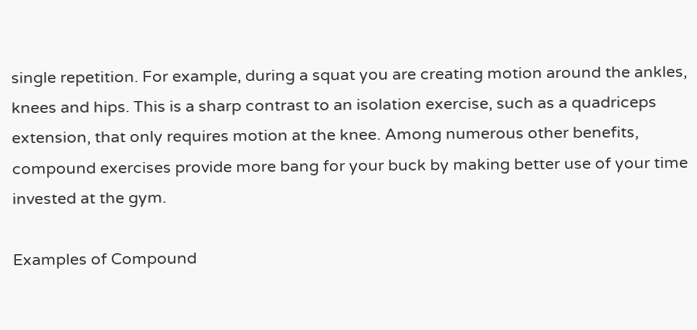single repetition. For example, during a squat you are creating motion around the ankles, knees and hips. This is a sharp contrast to an isolation exercise, such as a quadriceps extension, that only requires motion at the knee. Among numerous other benefits, compound exercises provide more bang for your buck by making better use of your time invested at the gym.

Examples of Compound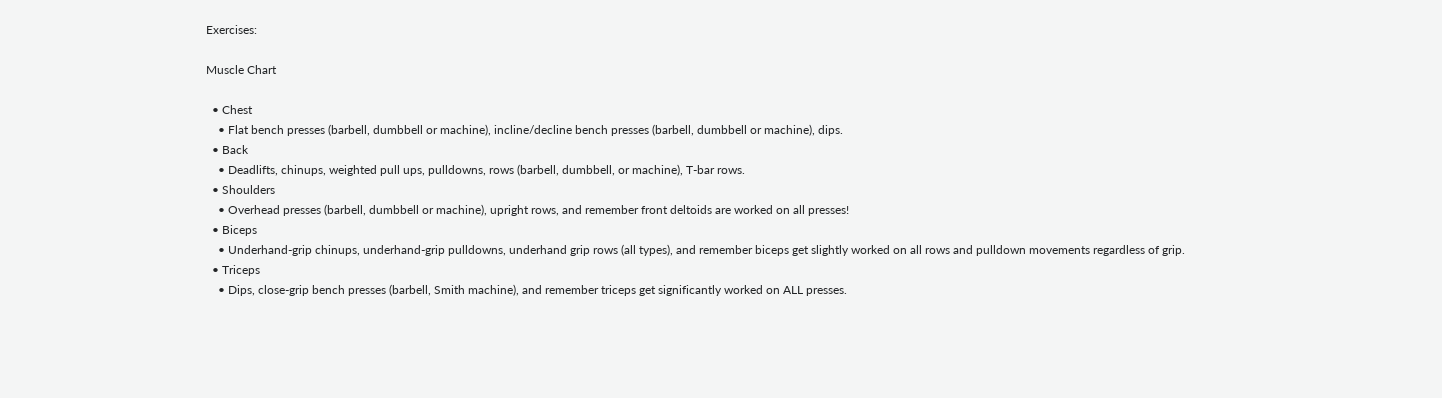Exercises:

Muscle Chart

  • Chest
    • Flat bench presses (barbell, dumbbell or machine), incline/decline bench presses (barbell, dumbbell or machine), dips.
  • Back
    • Deadlifts, chinups, weighted pull ups, pulldowns, rows (barbell, dumbbell, or machine), T-bar rows.
  • Shoulders
    • Overhead presses (barbell, dumbbell or machine), upright rows, and remember front deltoids are worked on all presses!
  • Biceps
    • Underhand-grip chinups, underhand-grip pulldowns, underhand grip rows (all types), and remember biceps get slightly worked on all rows and pulldown movements regardless of grip.
  • Triceps
    • Dips, close-grip bench presses (barbell, Smith machine), and remember triceps get significantly worked on ALL presses.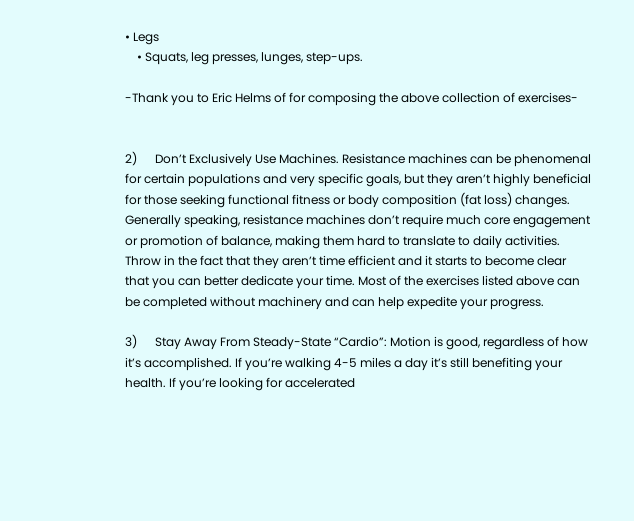• Legs
    • Squats, leg presses, lunges, step-ups.

-Thank you to Eric Helms of for composing the above collection of exercises-


2)      Don’t Exclusively Use Machines. Resistance machines can be phenomenal for certain populations and very specific goals, but they aren’t highly beneficial for those seeking functional fitness or body composition (fat loss) changes. Generally speaking, resistance machines don’t require much core engagement or promotion of balance, making them hard to translate to daily activities. Throw in the fact that they aren’t time efficient and it starts to become clear that you can better dedicate your time. Most of the exercises listed above can be completed without machinery and can help expedite your progress.

3)      Stay Away From Steady-State “Cardio”: Motion is good, regardless of how it’s accomplished. If you’re walking 4-5 miles a day it’s still benefiting your health. If you’re looking for accelerated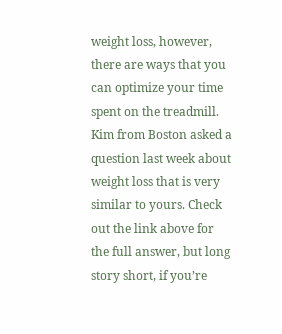weight loss, however, there are ways that you can optimize your time spent on the treadmill. Kim from Boston asked a question last week about weight loss that is very similar to yours. Check out the link above for the full answer, but long story short, if you’re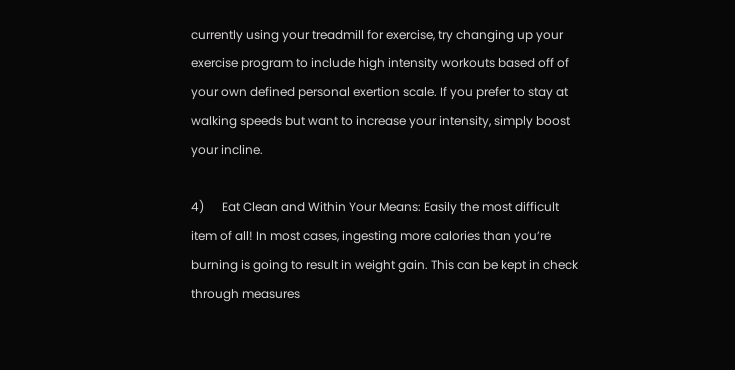currently using your treadmill for exercise, try changing up your exercise program to include high intensity workouts based off of your own defined personal exertion scale. If you prefer to stay at walking speeds but want to increase your intensity, simply boost your incline.

4)      Eat Clean and Within Your Means: Easily the most difficult item of all! In most cases, ingesting more calories than you’re burning is going to result in weight gain. This can be kept in check through measures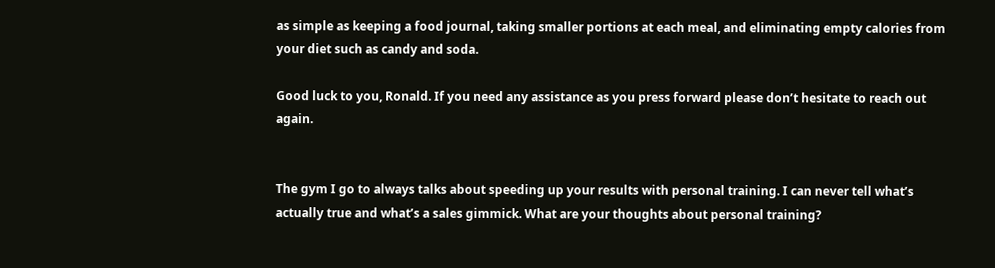as simple as keeping a food journal, taking smaller portions at each meal, and eliminating empty calories from your diet such as candy and soda.

Good luck to you, Ronald. If you need any assistance as you press forward please don’t hesitate to reach out again.


The gym I go to always talks about speeding up your results with personal training. I can never tell what’s actually true and what’s a sales gimmick. What are your thoughts about personal training?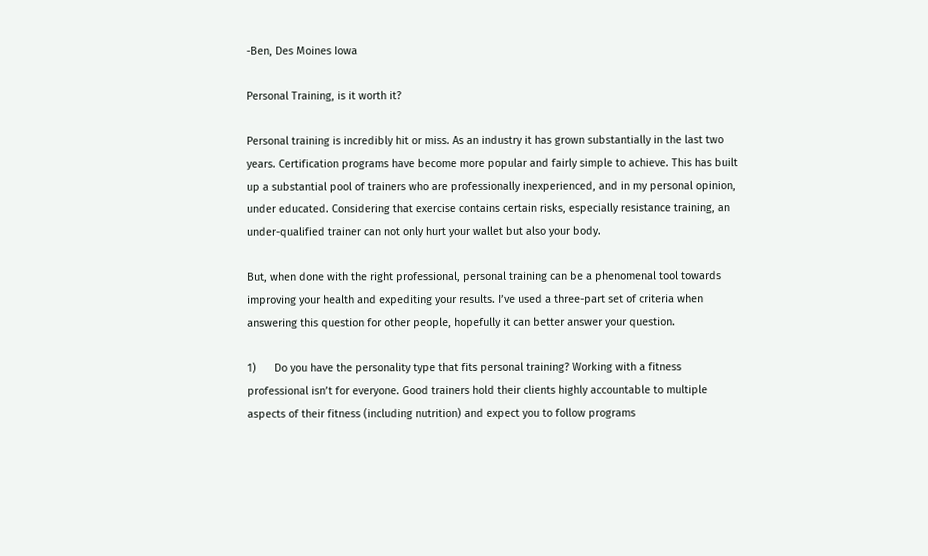-Ben, Des Moines Iowa

Personal Training, is it worth it?

Personal training is incredibly hit or miss. As an industry it has grown substantially in the last two years. Certification programs have become more popular and fairly simple to achieve. This has built up a substantial pool of trainers who are professionally inexperienced, and in my personal opinion, under educated. Considering that exercise contains certain risks, especially resistance training, an under-qualified trainer can not only hurt your wallet but also your body.

But, when done with the right professional, personal training can be a phenomenal tool towards improving your health and expediting your results. I’ve used a three-part set of criteria when answering this question for other people, hopefully it can better answer your question.

1)      Do you have the personality type that fits personal training? Working with a fitness professional isn’t for everyone. Good trainers hold their clients highly accountable to multiple aspects of their fitness (including nutrition) and expect you to follow programs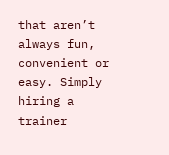that aren’t always fun, convenient or easy. Simply hiring a trainer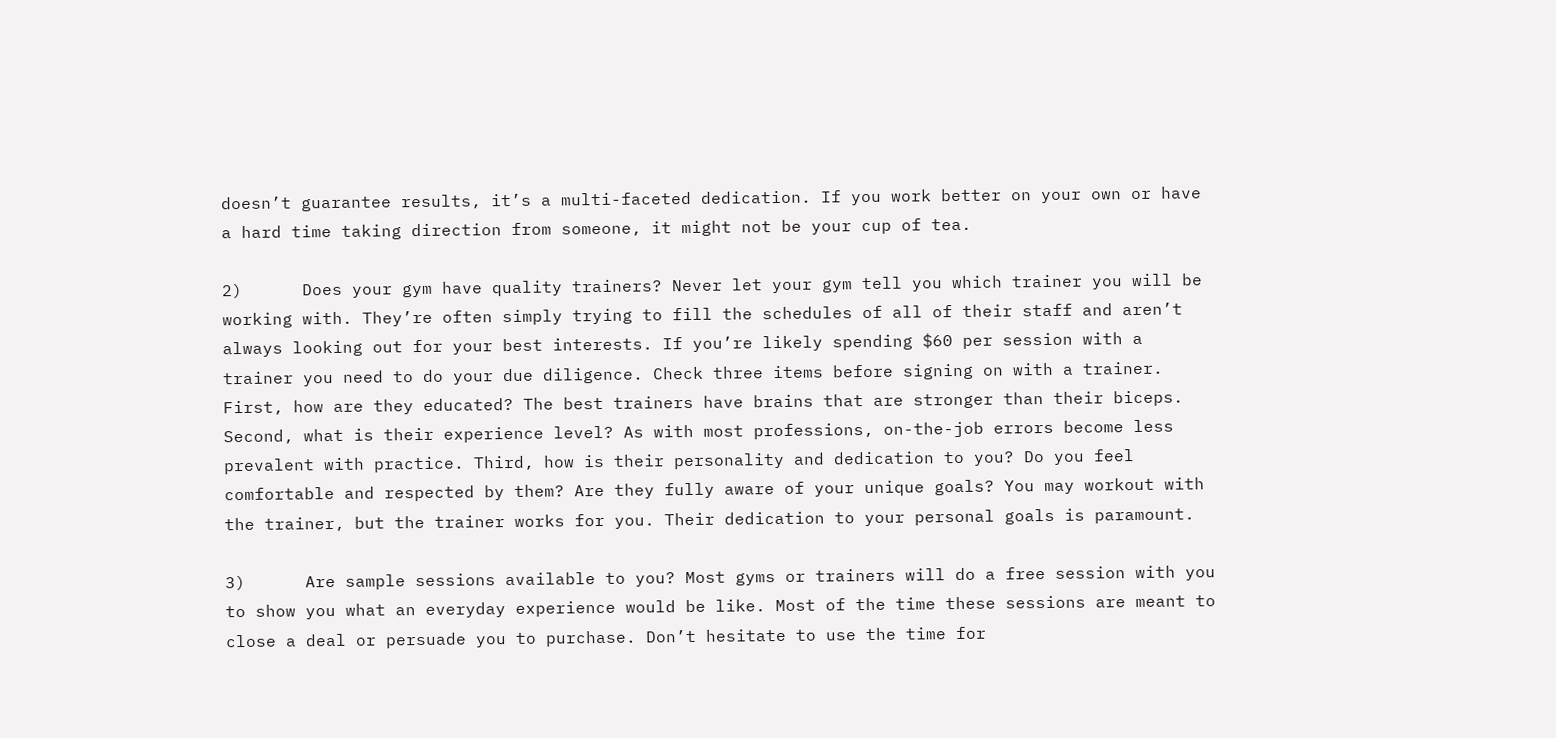doesn’t guarantee results, it’s a multi-faceted dedication. If you work better on your own or have a hard time taking direction from someone, it might not be your cup of tea.

2)      Does your gym have quality trainers? Never let your gym tell you which trainer you will be working with. They’re often simply trying to fill the schedules of all of their staff and aren’t always looking out for your best interests. If you’re likely spending $60 per session with a trainer you need to do your due diligence. Check three items before signing on with a trainer. First, how are they educated? The best trainers have brains that are stronger than their biceps. Second, what is their experience level? As with most professions, on-the-job errors become less prevalent with practice. Third, how is their personality and dedication to you? Do you feel comfortable and respected by them? Are they fully aware of your unique goals? You may workout with the trainer, but the trainer works for you. Their dedication to your personal goals is paramount.

3)      Are sample sessions available to you? Most gyms or trainers will do a free session with you to show you what an everyday experience would be like. Most of the time these sessions are meant to close a deal or persuade you to purchase. Don’t hesitate to use the time for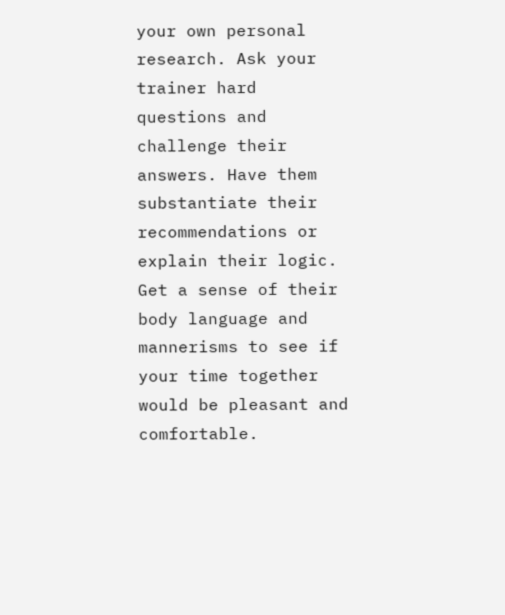your own personal research. Ask your trainer hard questions and challenge their answers. Have them substantiate their recommendations or explain their logic. Get a sense of their body language and mannerisms to see if your time together would be pleasant and comfortable.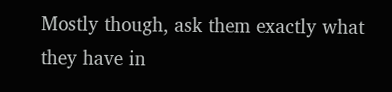Mostly though, ask them exactly what they have in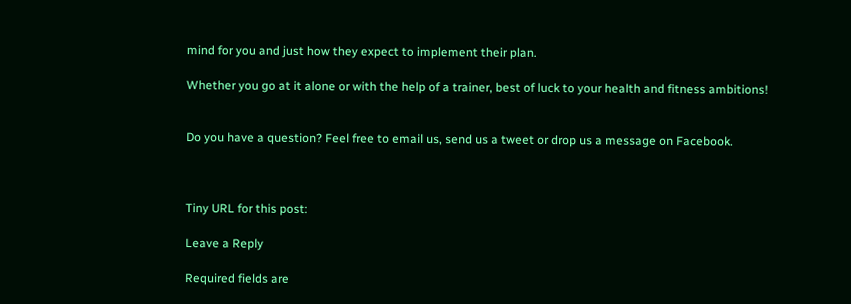mind for you and just how they expect to implement their plan.

Whether you go at it alone or with the help of a trainer, best of luck to your health and fitness ambitions!


Do you have a question? Feel free to email us, send us a tweet or drop us a message on Facebook.



Tiny URL for this post:

Leave a Reply

Required fields are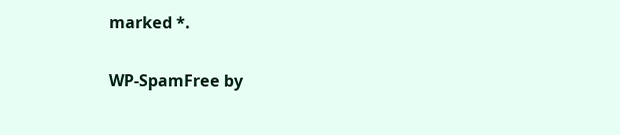marked *.

WP-SpamFree by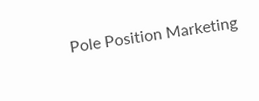Pole Position Marketing